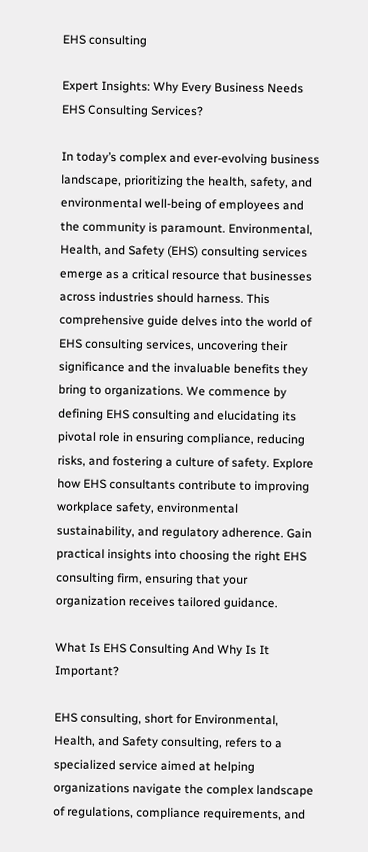EHS consulting

Expert Insights: Why Every Business Needs EHS Consulting Services?

In today’s complex and ever-evolving business landscape, prioritizing the health, safety, and environmental well-being of employees and the community is paramount. Environmental, Health, and Safety (EHS) consulting services emerge as a critical resource that businesses across industries should harness. This comprehensive guide delves into the world of EHS consulting services, uncovering their significance and the invaluable benefits they bring to organizations. We commence by defining EHS consulting and elucidating its pivotal role in ensuring compliance, reducing risks, and fostering a culture of safety. Explore how EHS consultants contribute to improving workplace safety, environmental sustainability, and regulatory adherence. Gain practical insights into choosing the right EHS consulting firm, ensuring that your organization receives tailored guidance.

What Is EHS Consulting And Why Is It Important?

EHS consulting, short for Environmental, Health, and Safety consulting, refers to a specialized service aimed at helping organizations navigate the complex landscape of regulations, compliance requirements, and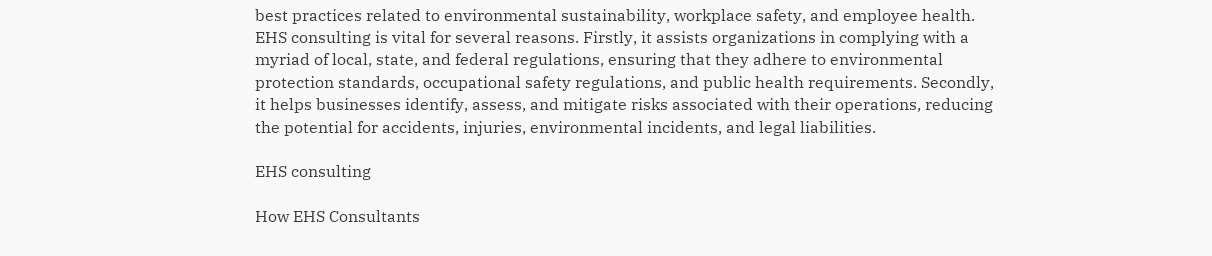best practices related to environmental sustainability, workplace safety, and employee health. EHS consulting is vital for several reasons. Firstly, it assists organizations in complying with a myriad of local, state, and federal regulations, ensuring that they adhere to environmental protection standards, occupational safety regulations, and public health requirements. Secondly, it helps businesses identify, assess, and mitigate risks associated with their operations, reducing the potential for accidents, injuries, environmental incidents, and legal liabilities.

EHS consulting

How EHS Consultants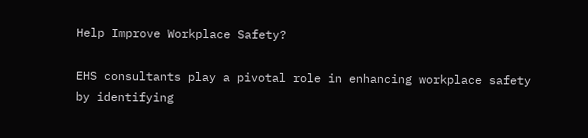Help Improve Workplace Safety?

EHS consultants play a pivotal role in enhancing workplace safety by identifying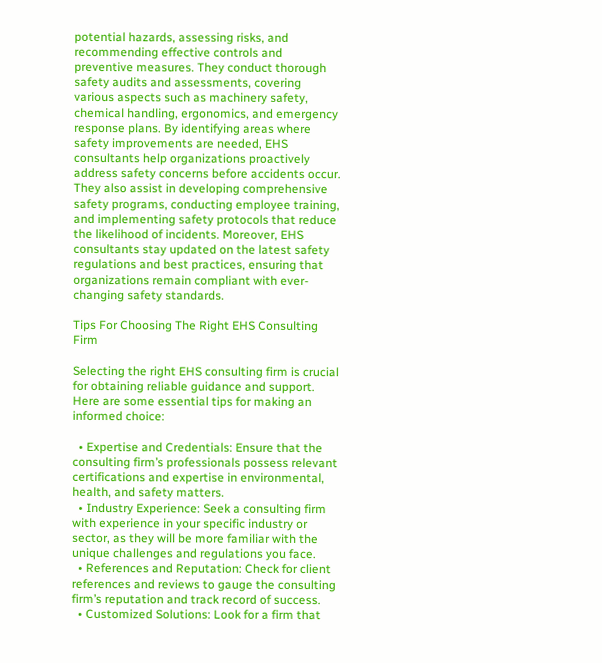potential hazards, assessing risks, and recommending effective controls and preventive measures. They conduct thorough safety audits and assessments, covering various aspects such as machinery safety, chemical handling, ergonomics, and emergency response plans. By identifying areas where safety improvements are needed, EHS consultants help organizations proactively address safety concerns before accidents occur. They also assist in developing comprehensive safety programs, conducting employee training, and implementing safety protocols that reduce the likelihood of incidents. Moreover, EHS consultants stay updated on the latest safety regulations and best practices, ensuring that organizations remain compliant with ever-changing safety standards.

Tips For Choosing The Right EHS Consulting Firm

Selecting the right EHS consulting firm is crucial for obtaining reliable guidance and support. Here are some essential tips for making an informed choice:

  • Expertise and Credentials: Ensure that the consulting firm’s professionals possess relevant certifications and expertise in environmental, health, and safety matters.
  • Industry Experience: Seek a consulting firm with experience in your specific industry or sector, as they will be more familiar with the unique challenges and regulations you face.
  • References and Reputation: Check for client references and reviews to gauge the consulting firm’s reputation and track record of success.
  • Customized Solutions: Look for a firm that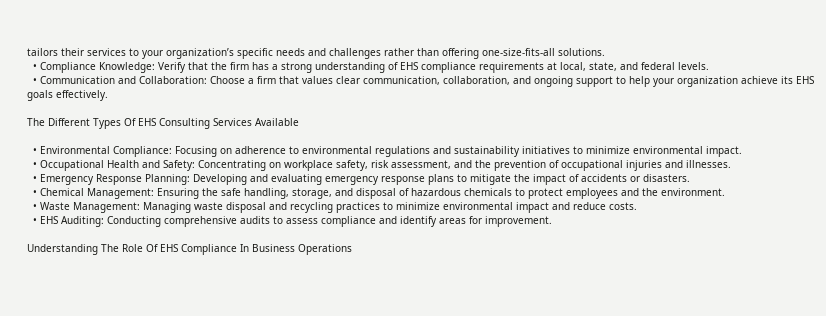tailors their services to your organization’s specific needs and challenges rather than offering one-size-fits-all solutions.
  • Compliance Knowledge: Verify that the firm has a strong understanding of EHS compliance requirements at local, state, and federal levels.
  • Communication and Collaboration: Choose a firm that values clear communication, collaboration, and ongoing support to help your organization achieve its EHS goals effectively.

The Different Types Of EHS Consulting Services Available

  • Environmental Compliance: Focusing on adherence to environmental regulations and sustainability initiatives to minimize environmental impact.
  • Occupational Health and Safety: Concentrating on workplace safety, risk assessment, and the prevention of occupational injuries and illnesses.
  • Emergency Response Planning: Developing and evaluating emergency response plans to mitigate the impact of accidents or disasters.
  • Chemical Management: Ensuring the safe handling, storage, and disposal of hazardous chemicals to protect employees and the environment.
  • Waste Management: Managing waste disposal and recycling practices to minimize environmental impact and reduce costs.
  • EHS Auditing: Conducting comprehensive audits to assess compliance and identify areas for improvement.

Understanding The Role Of EHS Compliance In Business Operations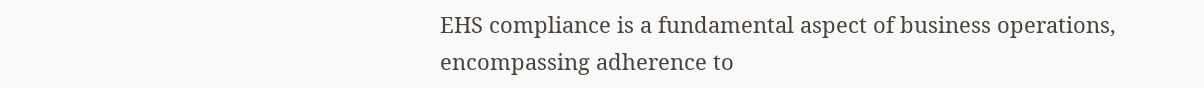EHS compliance is a fundamental aspect of business operations, encompassing adherence to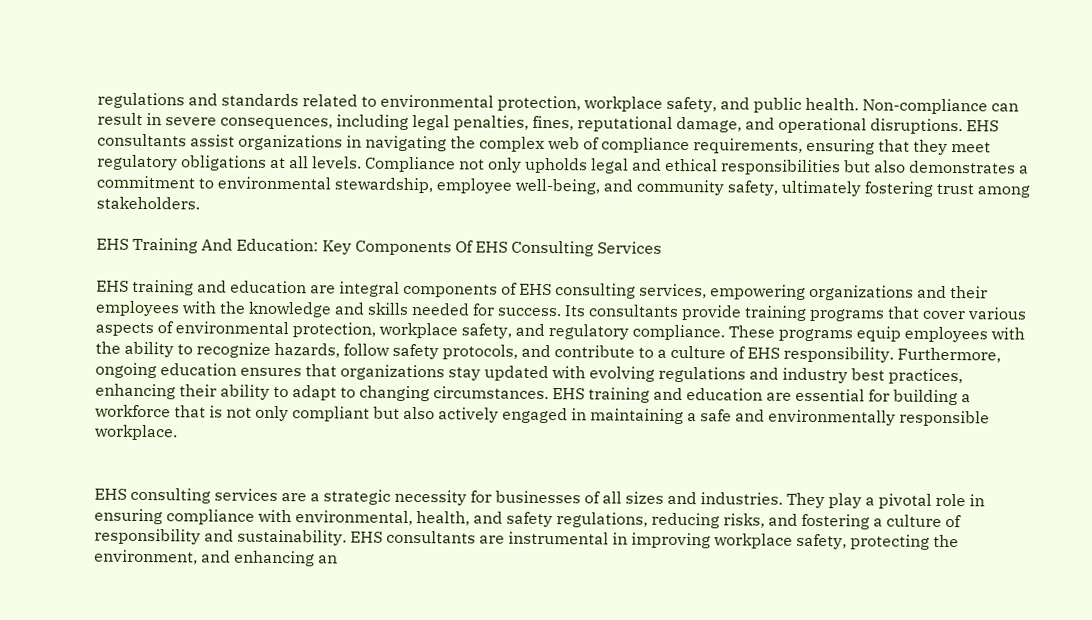regulations and standards related to environmental protection, workplace safety, and public health. Non-compliance can result in severe consequences, including legal penalties, fines, reputational damage, and operational disruptions. EHS consultants assist organizations in navigating the complex web of compliance requirements, ensuring that they meet regulatory obligations at all levels. Compliance not only upholds legal and ethical responsibilities but also demonstrates a commitment to environmental stewardship, employee well-being, and community safety, ultimately fostering trust among stakeholders.

EHS Training And Education: Key Components Of EHS Consulting Services

EHS training and education are integral components of EHS consulting services, empowering organizations and their employees with the knowledge and skills needed for success. Its consultants provide training programs that cover various aspects of environmental protection, workplace safety, and regulatory compliance. These programs equip employees with the ability to recognize hazards, follow safety protocols, and contribute to a culture of EHS responsibility. Furthermore, ongoing education ensures that organizations stay updated with evolving regulations and industry best practices, enhancing their ability to adapt to changing circumstances. EHS training and education are essential for building a workforce that is not only compliant but also actively engaged in maintaining a safe and environmentally responsible workplace.


EHS consulting services are a strategic necessity for businesses of all sizes and industries. They play a pivotal role in ensuring compliance with environmental, health, and safety regulations, reducing risks, and fostering a culture of responsibility and sustainability. EHS consultants are instrumental in improving workplace safety, protecting the environment, and enhancing an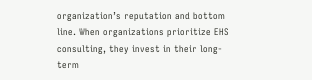organization’s reputation and bottom line. When organizations prioritize EHS consulting, they invest in their long-term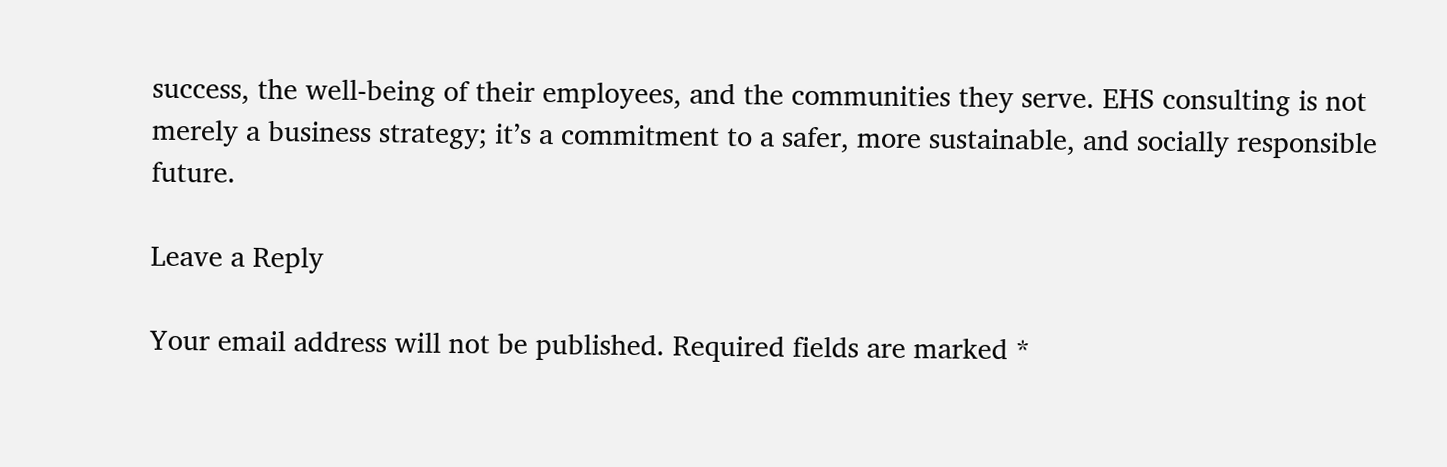success, the well-being of their employees, and the communities they serve. EHS consulting is not merely a business strategy; it’s a commitment to a safer, more sustainable, and socially responsible future.

Leave a Reply

Your email address will not be published. Required fields are marked *